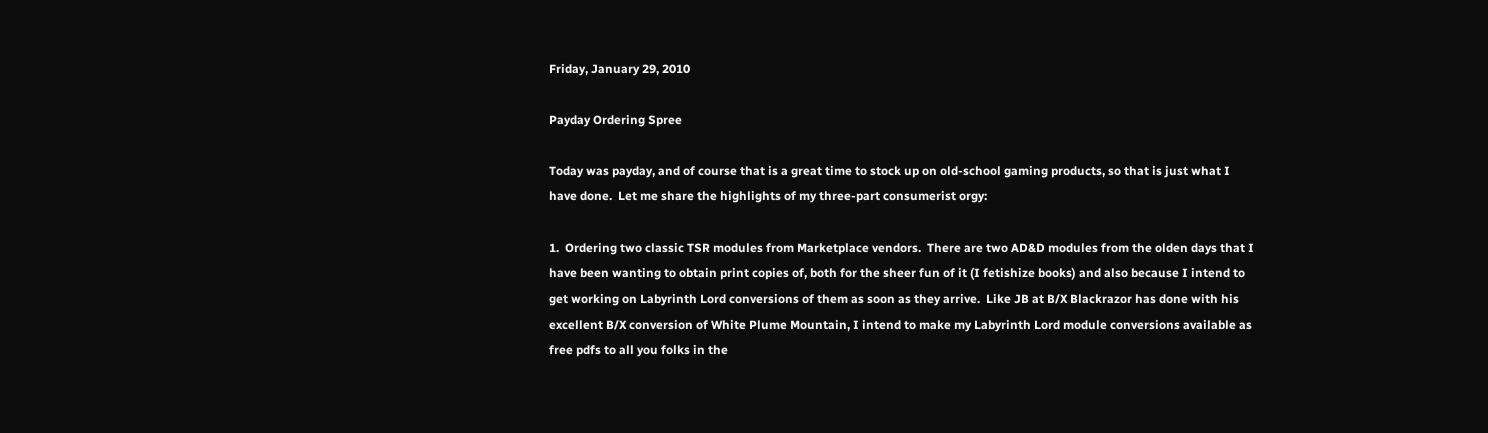Friday, January 29, 2010

Payday Ordering Spree

Today was payday, and of course that is a great time to stock up on old-school gaming products, so that is just what I have done.  Let me share the highlights of my three-part consumerist orgy:

1.  Ordering two classic TSR modules from Marketplace vendors.  There are two AD&D modules from the olden days that I have been wanting to obtain print copies of, both for the sheer fun of it (I fetishize books) and also because I intend to get working on Labyrinth Lord conversions of them as soon as they arrive.  Like JB at B/X Blackrazor has done with his excellent B/X conversion of White Plume Mountain, I intend to make my Labyrinth Lord module conversions available as free pdfs to all you folks in the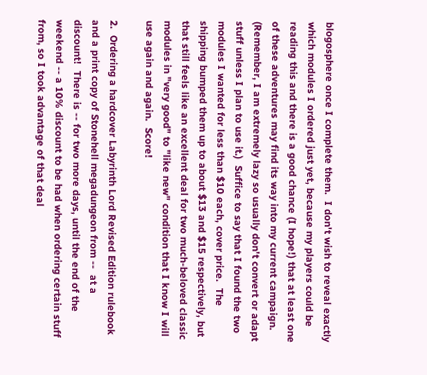blogosphere once I complete them.  I don't wish to reveal exactly which modules I ordered just yet, because my players could be reading this and there is a good chance (I hope!) that at least one of these adventures may find its way into my current campaign.  (Remember, I am extremely lazy so usually don't convert or adapt stuff unless I plan to use it.)  Suffice to say that I found the two modules I wanted for less than $10 each, cover price.  The shipping bumped them up to about $13 and $15 respectively, but that still feels like an excellent deal for two much-beloved classic modules in "very good" to "like new" condition that I know I will use again and again.  Score!

2.  Ordering a hardcover Labyrinth Lord Revised Edition rulebook and a print copy of Stonehell megadungeon from --  at a discount!  There is -- for two more days, until the end of the weekend -- a 10% discount to be had when ordering certain stuff from, so I took advantage of that deal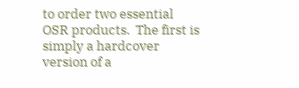to order two essential OSR products.  The first is simply a hardcover version of a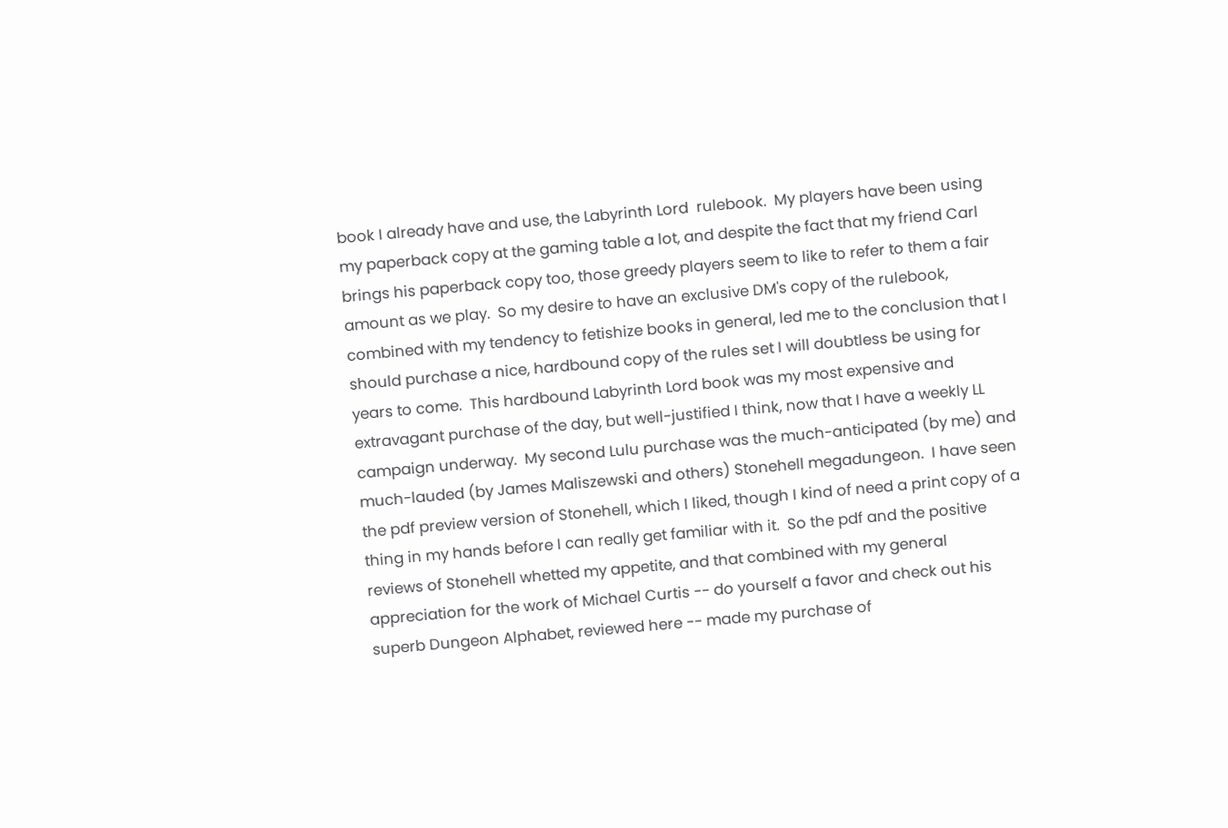book I already have and use, the Labyrinth Lord  rulebook.  My players have been using my paperback copy at the gaming table a lot, and despite the fact that my friend Carl brings his paperback copy too, those greedy players seem to like to refer to them a fair amount as we play.  So my desire to have an exclusive DM's copy of the rulebook, combined with my tendency to fetishize books in general, led me to the conclusion that I should purchase a nice, hardbound copy of the rules set I will doubtless be using for years to come.  This hardbound Labyrinth Lord book was my most expensive and extravagant purchase of the day, but well-justified I think, now that I have a weekly LL campaign underway.  My second Lulu purchase was the much-anticipated (by me) and much-lauded (by James Maliszewski and others) Stonehell megadungeon.  I have seen the pdf preview version of Stonehell, which I liked, though I kind of need a print copy of a thing in my hands before I can really get familiar with it.  So the pdf and the positive reviews of Stonehell whetted my appetite, and that combined with my general appreciation for the work of Michael Curtis -- do yourself a favor and check out his superb Dungeon Alphabet, reviewed here -- made my purchase of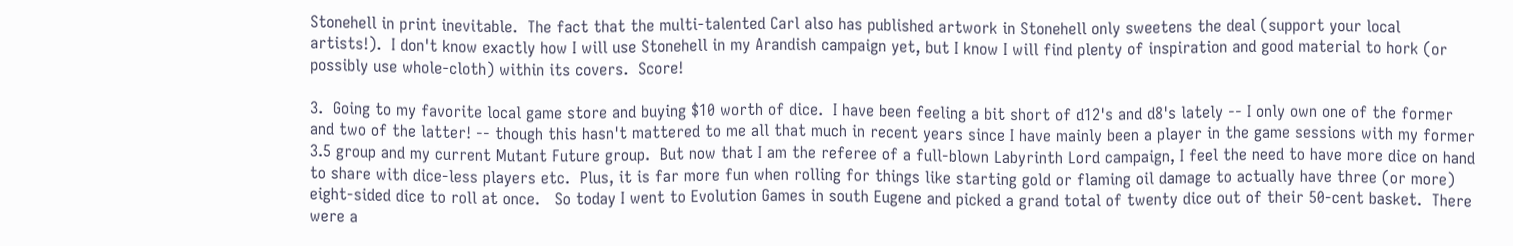Stonehell in print inevitable.  The fact that the multi-talented Carl also has published artwork in Stonehell only sweetens the deal (support your local artists!).  I don't know exactly how I will use Stonehell in my Arandish campaign yet, but I know I will find plenty of inspiration and good material to hork (or possibly use whole-cloth) within its covers.  Score!

3.  Going to my favorite local game store and buying $10 worth of dice.  I have been feeling a bit short of d12's and d8's lately -- I only own one of the former and two of the latter! -- though this hasn't mattered to me all that much in recent years since I have mainly been a player in the game sessions with my former 3.5 group and my current Mutant Future group.  But now that I am the referee of a full-blown Labyrinth Lord campaign, I feel the need to have more dice on hand to share with dice-less players etc.  Plus, it is far more fun when rolling for things like starting gold or flaming oil damage to actually have three (or more) eight-sided dice to roll at once.   So today I went to Evolution Games in south Eugene and picked a grand total of twenty dice out of their 50-cent basket.  There were a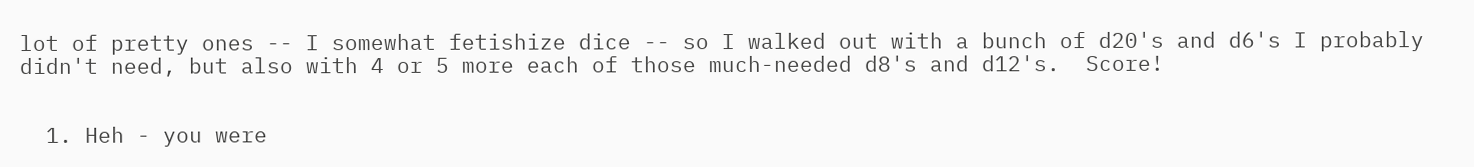lot of pretty ones -- I somewhat fetishize dice -- so I walked out with a bunch of d20's and d6's I probably didn't need, but also with 4 or 5 more each of those much-needed d8's and d12's.  Score!


  1. Heh - you were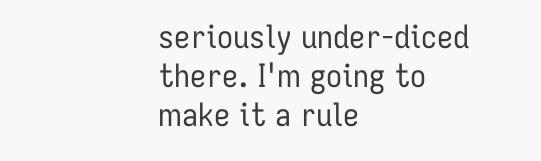seriously under-diced there. I'm going to make it a rule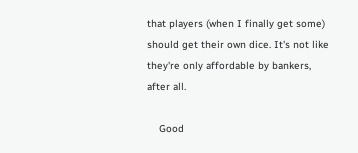that players (when I finally get some) should get their own dice. It's not like they're only affordable by bankers, after all.

    Good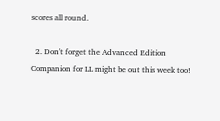scores all round.

  2. Don't forget the Advanced Edition Companion for LL might be out this week too!